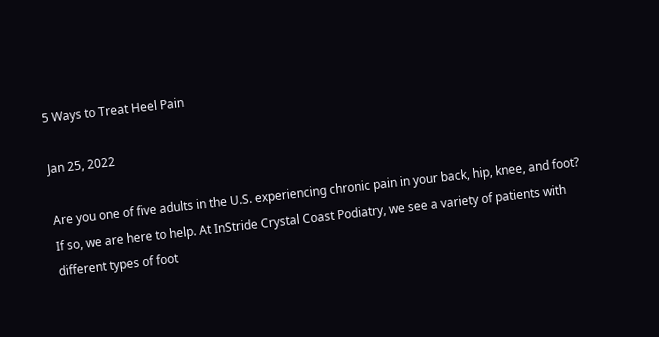5 Ways to Treat Heel Pain

Jan 25, 2022

Are you one of five adults in the U.S. experiencing chronic pain in your back, hip, knee, and foot? If so, we are here to help. At InStride Crystal Coast Podiatry, we see a variety of patients with different types of foot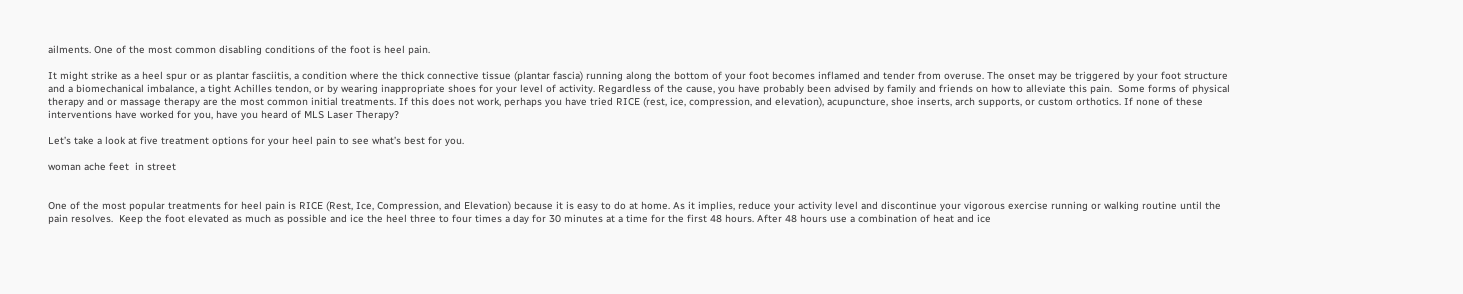ailments. One of the most common disabling conditions of the foot is heel pain.

It might strike as a heel spur or as plantar fasciitis, a condition where the thick connective tissue (plantar fascia) running along the bottom of your foot becomes inflamed and tender from overuse. The onset may be triggered by your foot structure and a biomechanical imbalance, a tight Achilles tendon, or by wearing inappropriate shoes for your level of activity. Regardless of the cause, you have probably been advised by family and friends on how to alleviate this pain.  Some forms of physical therapy and or massage therapy are the most common initial treatments. If this does not work, perhaps you have tried RICE (rest, ice, compression, and elevation), acupuncture, shoe inserts, arch supports, or custom orthotics. If none of these interventions have worked for you, have you heard of MLS Laser Therapy?

Let’s take a look at five treatment options for your heel pain to see what’s best for you.

woman ache feet  in street


One of the most popular treatments for heel pain is RICE (Rest, Ice, Compression, and Elevation) because it is easy to do at home. As it implies, reduce your activity level and discontinue your vigorous exercise running or walking routine until the pain resolves.  Keep the foot elevated as much as possible and ice the heel three to four times a day for 30 minutes at a time for the first 48 hours. After 48 hours use a combination of heat and ice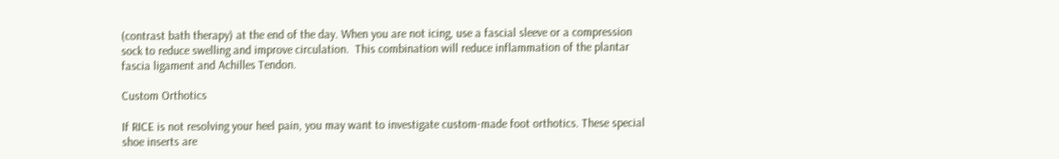(contrast bath therapy) at the end of the day. When you are not icing, use a fascial sleeve or a compression sock to reduce swelling and improve circulation.  This combination will reduce inflammation of the plantar fascia ligament and Achilles Tendon.

Custom Orthotics

If RICE is not resolving your heel pain, you may want to investigate custom-made foot orthotics. These special shoe inserts are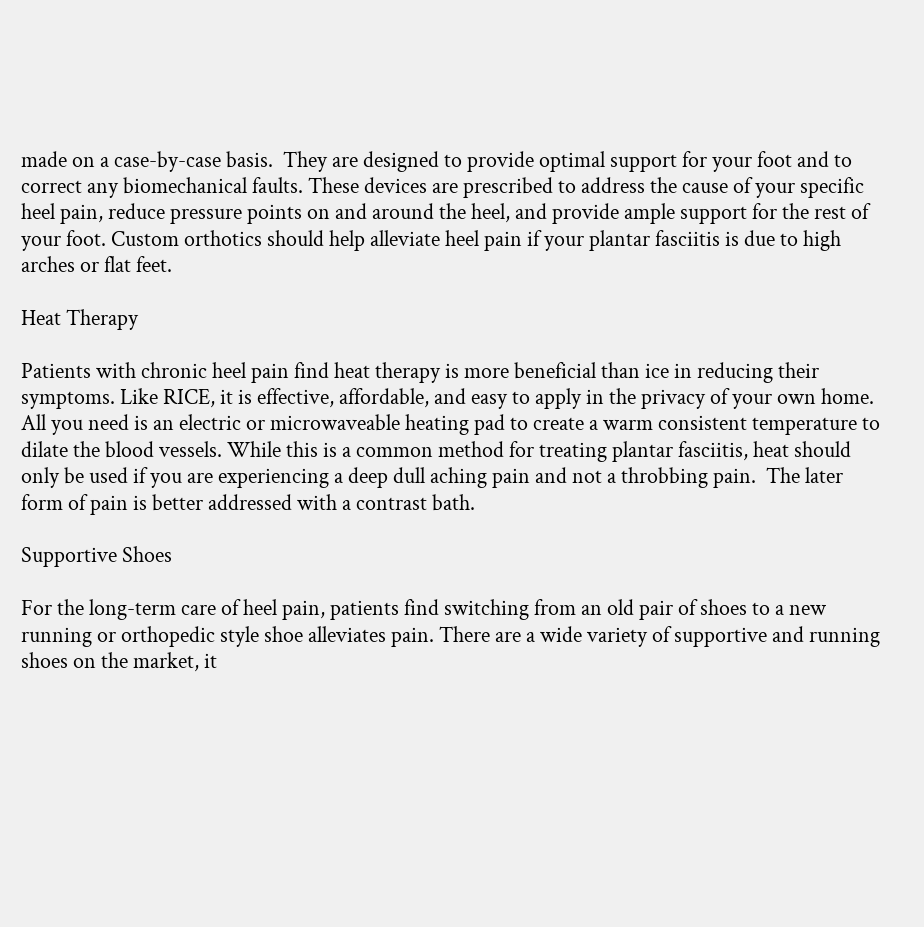made on a case-by-case basis.  They are designed to provide optimal support for your foot and to correct any biomechanical faults. These devices are prescribed to address the cause of your specific heel pain, reduce pressure points on and around the heel, and provide ample support for the rest of your foot. Custom orthotics should help alleviate heel pain if your plantar fasciitis is due to high arches or flat feet.

Heat Therapy

Patients with chronic heel pain find heat therapy is more beneficial than ice in reducing their symptoms. Like RICE, it is effective, affordable, and easy to apply in the privacy of your own home. All you need is an electric or microwaveable heating pad to create a warm consistent temperature to dilate the blood vessels. While this is a common method for treating plantar fasciitis, heat should only be used if you are experiencing a deep dull aching pain and not a throbbing pain.  The later form of pain is better addressed with a contrast bath.

Supportive Shoes

For the long-term care of heel pain, patients find switching from an old pair of shoes to a new running or orthopedic style shoe alleviates pain. There are a wide variety of supportive and running shoes on the market, it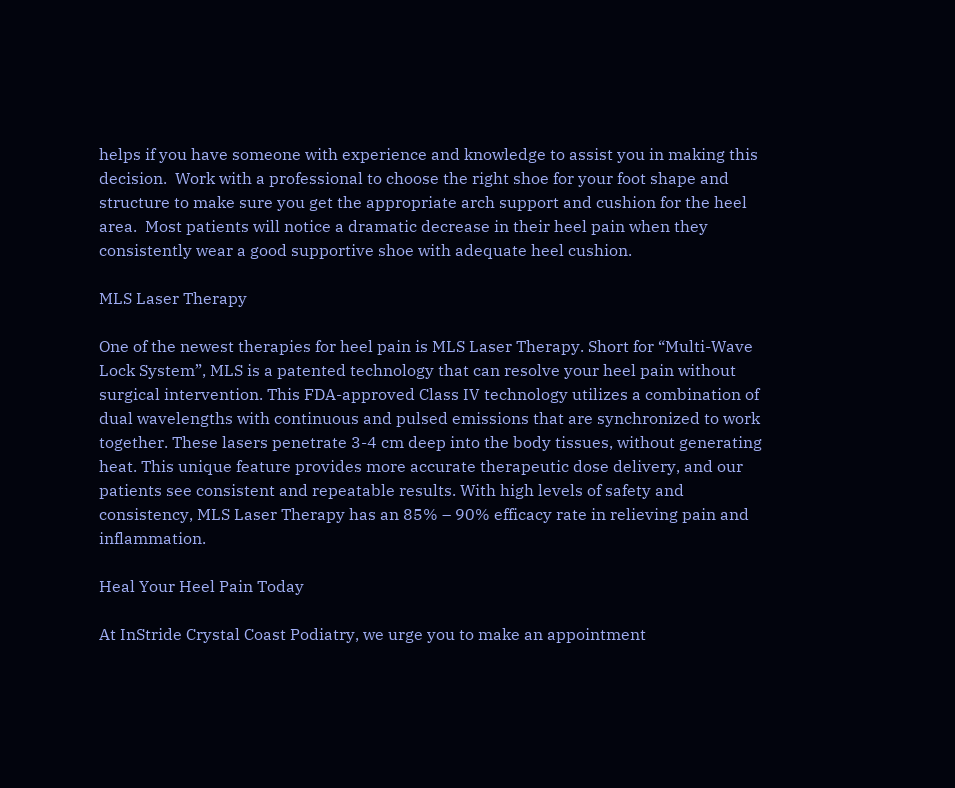helps if you have someone with experience and knowledge to assist you in making this decision.  Work with a professional to choose the right shoe for your foot shape and structure to make sure you get the appropriate arch support and cushion for the heel area.  Most patients will notice a dramatic decrease in their heel pain when they consistently wear a good supportive shoe with adequate heel cushion.

MLS Laser Therapy

One of the newest therapies for heel pain is MLS Laser Therapy. Short for “Multi-Wave Lock System”, MLS is a patented technology that can resolve your heel pain without surgical intervention. This FDA-approved Class IV technology utilizes a combination of dual wavelengths with continuous and pulsed emissions that are synchronized to work together. These lasers penetrate 3-4 cm deep into the body tissues, without generating heat. This unique feature provides more accurate therapeutic dose delivery, and our patients see consistent and repeatable results. With high levels of safety and consistency, MLS Laser Therapy has an 85% – 90% efficacy rate in relieving pain and inflammation.

Heal Your Heel Pain Today

At InStride Crystal Coast Podiatry, we urge you to make an appointment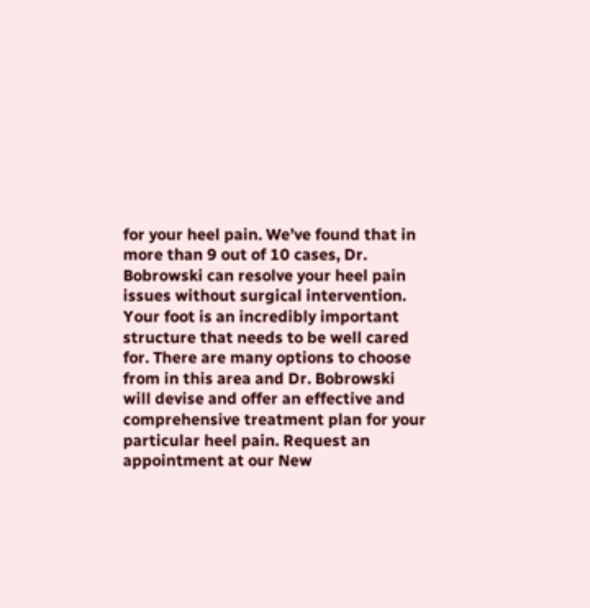for your heel pain. We’ve found that in more than 9 out of 10 cases, Dr. Bobrowski can resolve your heel pain issues without surgical intervention. Your foot is an incredibly important structure that needs to be well cared for. There are many options to choose from in this area and Dr. Bobrowski will devise and offer an effective and comprehensive treatment plan for your particular heel pain. Request an appointment at our New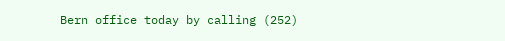Bern office today by calling (252)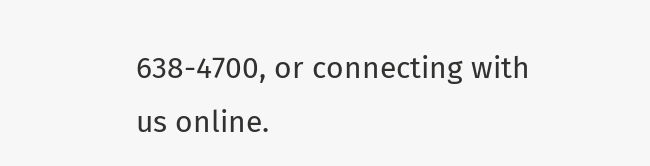638-4700, or connecting with us online.